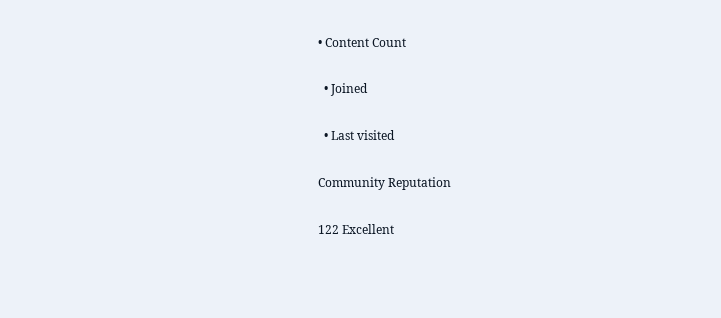• Content Count

  • Joined

  • Last visited

Community Reputation

122 Excellent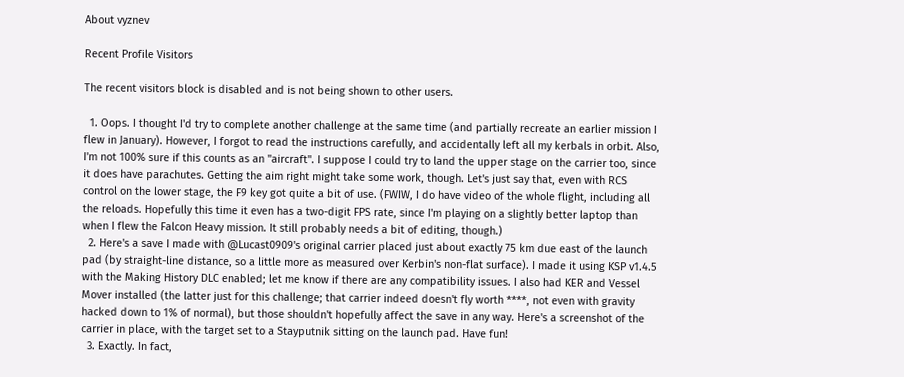About vyznev

Recent Profile Visitors

The recent visitors block is disabled and is not being shown to other users.

  1. Oops. I thought I'd try to complete another challenge at the same time (and partially recreate an earlier mission I flew in January). However, I forgot to read the instructions carefully, and accidentally left all my kerbals in orbit. Also, I'm not 100% sure if this counts as an "aircraft". I suppose I could try to land the upper stage on the carrier too, since it does have parachutes. Getting the aim right might take some work, though. Let's just say that, even with RCS control on the lower stage, the F9 key got quite a bit of use. (FWIW, I do have video of the whole flight, including all the reloads. Hopefully this time it even has a two-digit FPS rate, since I'm playing on a slightly better laptop than when I flew the Falcon Heavy mission. It still probably needs a bit of editing, though.)
  2. Here's a save I made with @Lucast0909's original carrier placed just about exactly 75 km due east of the launch pad (by straight-line distance, so a little more as measured over Kerbin's non-flat surface). I made it using KSP v1.4.5 with the Making History DLC enabled; let me know if there are any compatibility issues. I also had KER and Vessel Mover installed (the latter just for this challenge; that carrier indeed doesn't fly worth ****, not even with gravity hacked down to 1% of normal), but those shouldn't hopefully affect the save in any way. Here's a screenshot of the carrier in place, with the target set to a Stayputnik sitting on the launch pad. Have fun!
  3. Exactly. In fact,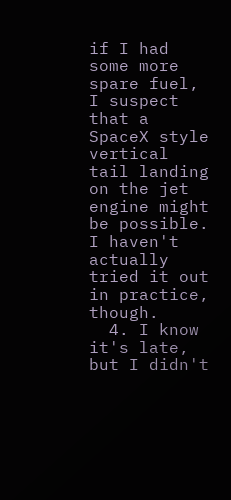if I had some more spare fuel, I suspect that a SpaceX style vertical tail landing on the jet engine might be possible. I haven't actually tried it out in practice, though.
  4. I know it's late, but I didn't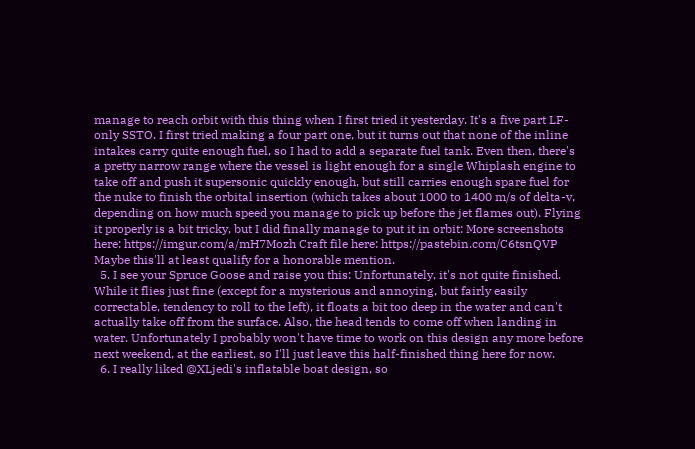manage to reach orbit with this thing when I first tried it yesterday. It's a five part LF-only SSTO. I first tried making a four part one, but it turns out that none of the inline intakes carry quite enough fuel, so I had to add a separate fuel tank. Even then, there's a pretty narrow range where the vessel is light enough for a single Whiplash engine to take off and push it supersonic quickly enough, but still carries enough spare fuel for the nuke to finish the orbital insertion (which takes about 1000 to 1400 m/s of delta-v, depending on how much speed you manage to pick up before the jet flames out). Flying it properly is a bit tricky, but I did finally manage to put it in orbit: More screenshots here: https://imgur.com/a/mH7Mozh Craft file here: https://pastebin.com/C6tsnQVP Maybe this'll at least qualify for a honorable mention.
  5. I see your Spruce Goose and raise you this: Unfortunately, it's not quite finished. While it flies just fine (except for a mysterious and annoying, but fairly easily correctable, tendency to roll to the left), it floats a bit too deep in the water and can't actually take off from the surface. Also, the head tends to come off when landing in water. Unfortunately I probably won't have time to work on this design any more before next weekend, at the earliest, so I'll just leave this half-finished thing here for now.
  6. I really liked @XLjedi's inflatable boat design, so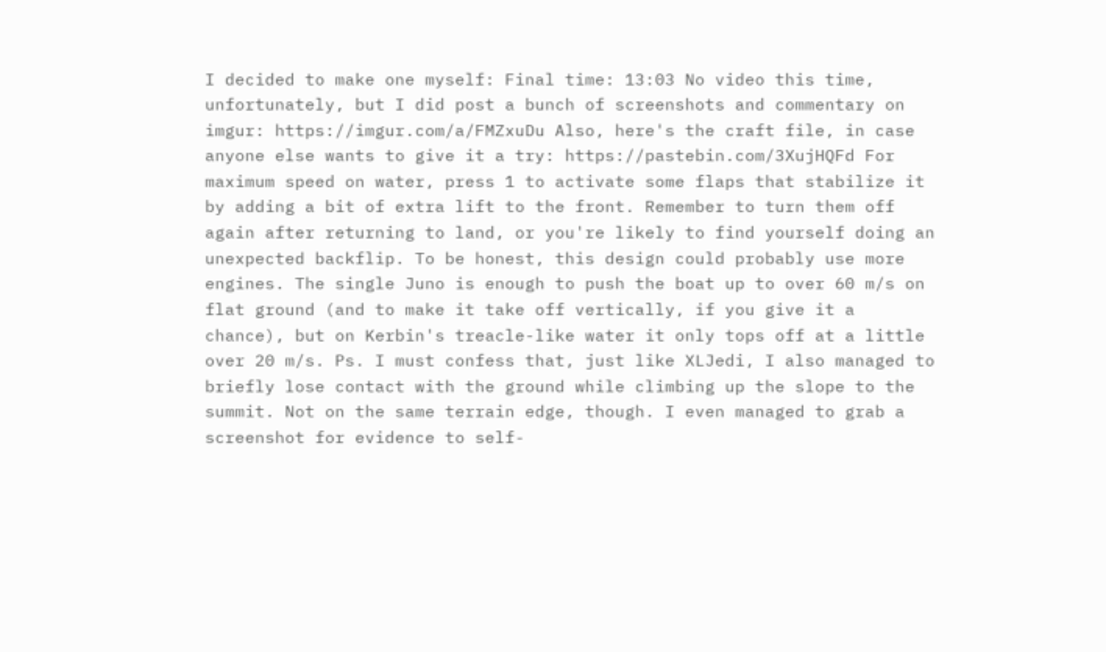I decided to make one myself: Final time: 13:03 No video this time, unfortunately, but I did post a bunch of screenshots and commentary on imgur: https://imgur.com/a/FMZxuDu Also, here's the craft file, in case anyone else wants to give it a try: https://pastebin.com/3XujHQFd For maximum speed on water, press 1 to activate some flaps that stabilize it by adding a bit of extra lift to the front. Remember to turn them off again after returning to land, or you're likely to find yourself doing an unexpected backflip. To be honest, this design could probably use more engines. The single Juno is enough to push the boat up to over 60 m/s on flat ground (and to make it take off vertically, if you give it a chance), but on Kerbin's treacle-like water it only tops off at a little over 20 m/s. Ps. I must confess that, just like XLJedi, I also managed to briefly lose contact with the ground while climbing up the slope to the summit. Not on the same terrain edge, though. I even managed to grab a screenshot for evidence to self-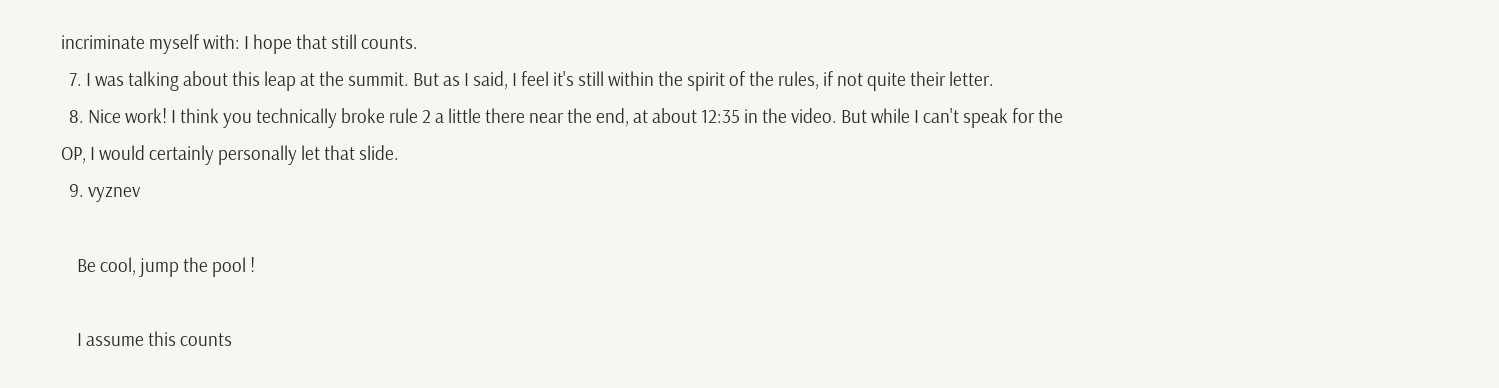incriminate myself with: I hope that still counts.
  7. I was talking about this leap at the summit. But as I said, I feel it's still within the spirit of the rules, if not quite their letter.
  8. Nice work! I think you technically broke rule 2 a little there near the end, at about 12:35 in the video. But while I can't speak for the OP, I would certainly personally let that slide.
  9. vyznev

    Be cool, jump the pool !

    I assume this counts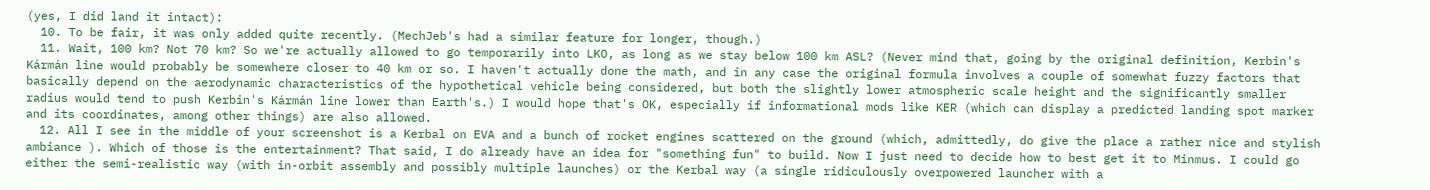(yes, I did land it intact):
  10. To be fair, it was only added quite recently. (MechJeb's had a similar feature for longer, though.)
  11. Wait, 100 km? Not 70 km? So we're actually allowed to go temporarily into LKO, as long as we stay below 100 km ASL? (Never mind that, going by the original definition, Kerbin's Kármán line would probably be somewhere closer to 40 km or so. I haven't actually done the math, and in any case the original formula involves a couple of somewhat fuzzy factors that basically depend on the aerodynamic characteristics of the hypothetical vehicle being considered, but both the slightly lower atmospheric scale height and the significantly smaller radius would tend to push Kerbin's Kármán line lower than Earth's.) I would hope that's OK, especially if informational mods like KER (which can display a predicted landing spot marker and its coordinates, among other things) are also allowed.
  12. All I see in the middle of your screenshot is a Kerbal on EVA and a bunch of rocket engines scattered on the ground (which, admittedly, do give the place a rather nice and stylish ambiance ). Which of those is the entertainment? That said, I do already have an idea for "something fun" to build. Now I just need to decide how to best get it to Minmus. I could go either the semi-realistic way (with in-orbit assembly and possibly multiple launches) or the Kerbal way (a single ridiculously overpowered launcher with a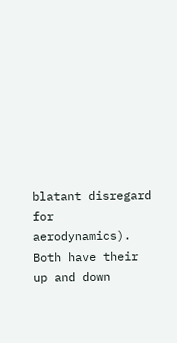blatant disregard for aerodynamics). Both have their up and down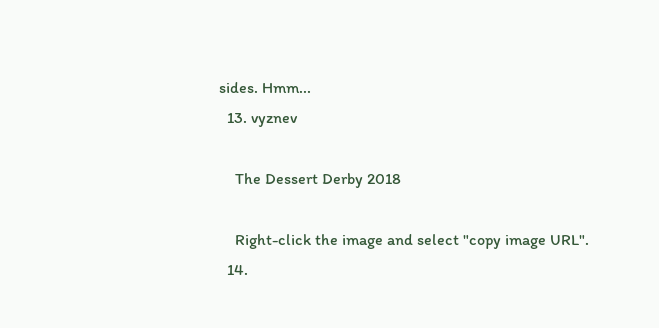sides. Hmm...
  13. vyznev

    The Dessert Derby 2018

    Right-click the image and select "copy image URL".
  14.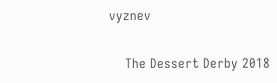vyznev

    The Dessert Derby 2018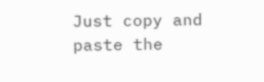Just copy and paste the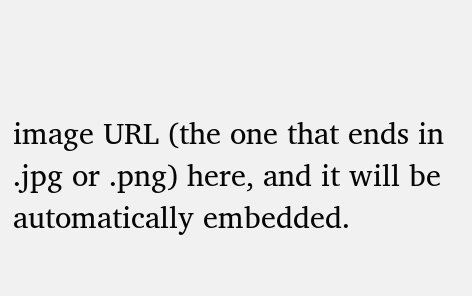image URL (the one that ends in .jpg or .png) here, and it will be automatically embedded.